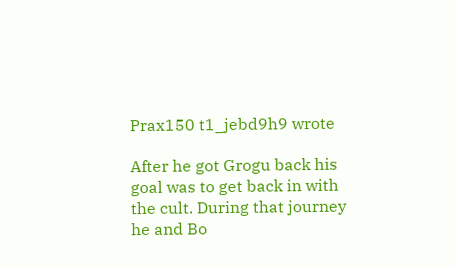Prax150 t1_jebd9h9 wrote

After he got Grogu back his goal was to get back in with the cult. During that journey he and Bo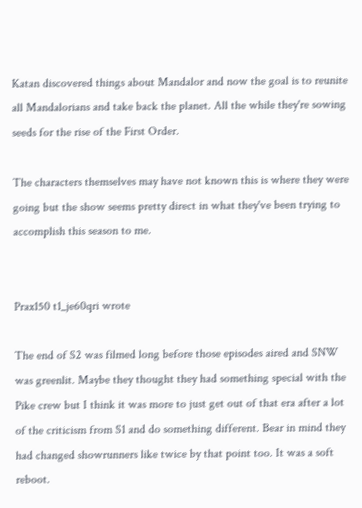Katan discovered things about Mandalor and now the goal is to reunite all Mandalorians and take back the planet. All the while they're sowing seeds for the rise of the First Order.

The characters themselves may have not known this is where they were going but the show seems pretty direct in what they've been trying to accomplish this season to me.


Prax150 t1_je60qri wrote

The end of S2 was filmed long before those episodes aired and SNW was greenlit. Maybe they thought they had something special with the Pike crew but I think it was more to just get out of that era after a lot of the criticism from S1 and do something different. Bear in mind they had changed showrunners like twice by that point too. It was a soft reboot.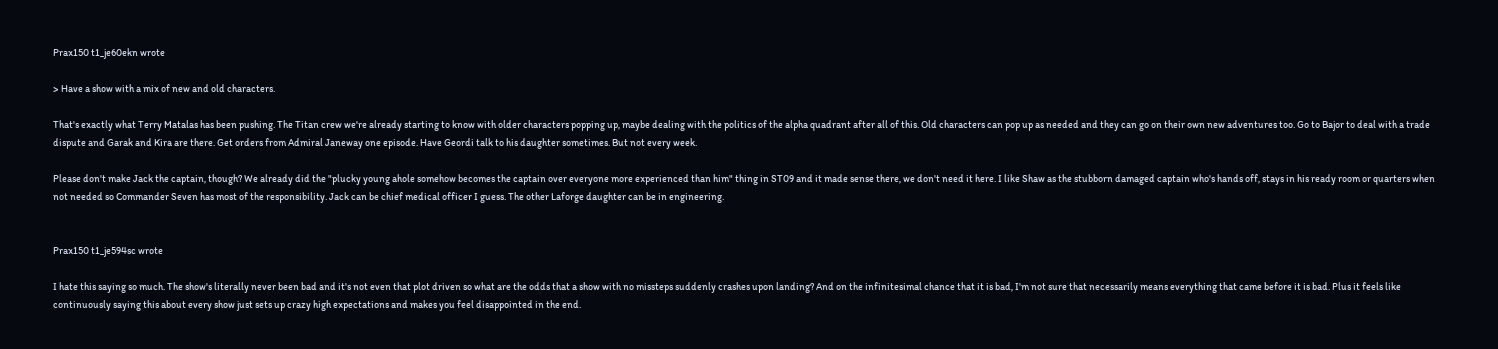Prax150 t1_je60ekn wrote

> Have a show with a mix of new and old characters.

That's exactly what Terry Matalas has been pushing. The Titan crew we're already starting to know with older characters popping up, maybe dealing with the politics of the alpha quadrant after all of this. Old characters can pop up as needed and they can go on their own new adventures too. Go to Bajor to deal with a trade dispute and Garak and Kira are there. Get orders from Admiral Janeway one episode. Have Geordi talk to his daughter sometimes. But not every week.

Please don't make Jack the captain, though? We already did the "plucky young ahole somehow becomes the captain over everyone more experienced than him" thing in ST09 and it made sense there, we don't need it here. I like Shaw as the stubborn damaged captain who's hands off, stays in his ready room or quarters when not needed so Commander Seven has most of the responsibility. Jack can be chief medical officer I guess. The other Laforge daughter can be in engineering.


Prax150 t1_je594sc wrote

I hate this saying so much. The show's literally never been bad and it's not even that plot driven so what are the odds that a show with no missteps suddenly crashes upon landing? And on the infinitesimal chance that it is bad, I'm not sure that necessarily means everything that came before it is bad. Plus it feels like continuously saying this about every show just sets up crazy high expectations and makes you feel disappointed in the end.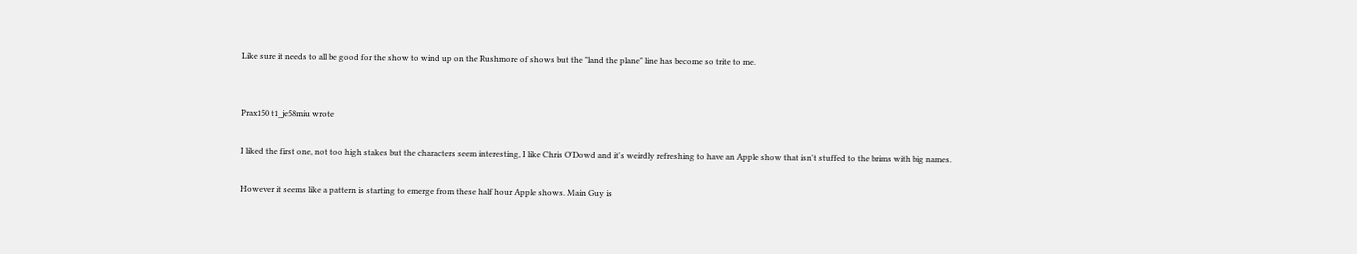Like sure it needs to all be good for the show to wind up on the Rushmore of shows but the "land the plane" line has become so trite to me.


Prax150 t1_je58miu wrote

I liked the first one, not too high stakes but the characters seem interesting, I like Chris O'Dowd and it's weirdly refreshing to have an Apple show that isn't stuffed to the brims with big names.

However it seems like a pattern is starting to emerge from these half hour Apple shows. Main Guy is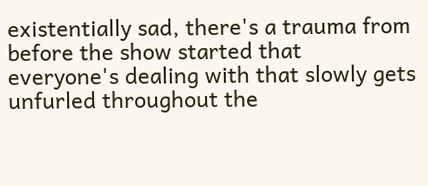existentially sad, there's a trauma from before the show started that everyone's dealing with that slowly gets unfurled throughout the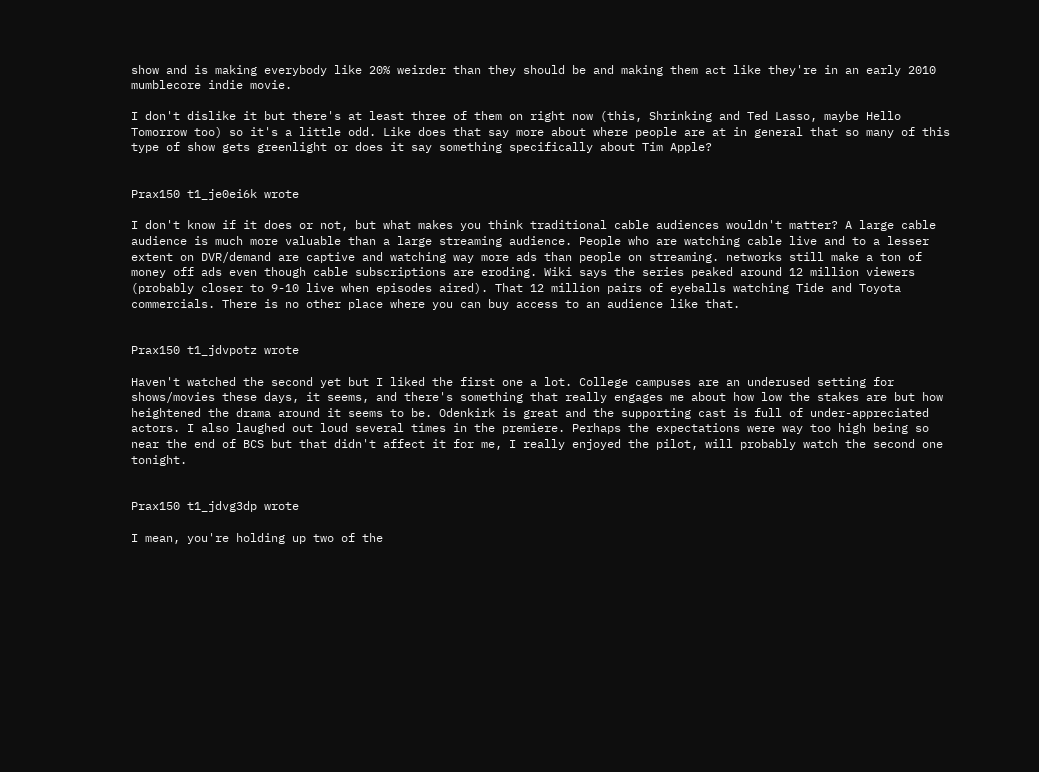show and is making everybody like 20% weirder than they should be and making them act like they're in an early 2010 mumblecore indie movie.

I don't dislike it but there's at least three of them on right now (this, Shrinking and Ted Lasso, maybe Hello Tomorrow too) so it's a little odd. Like does that say more about where people are at in general that so many of this type of show gets greenlight or does it say something specifically about Tim Apple?


Prax150 t1_je0ei6k wrote

I don't know if it does or not, but what makes you think traditional cable audiences wouldn't matter? A large cable audience is much more valuable than a large streaming audience. People who are watching cable live and to a lesser extent on DVR/demand are captive and watching way more ads than people on streaming. networks still make a ton of money off ads even though cable subscriptions are eroding. Wiki says the series peaked around 12 million viewers (probably closer to 9-10 live when episodes aired). That 12 million pairs of eyeballs watching Tide and Toyota commercials. There is no other place where you can buy access to an audience like that.


Prax150 t1_jdvpotz wrote

Haven't watched the second yet but I liked the first one a lot. College campuses are an underused setting for shows/movies these days, it seems, and there's something that really engages me about how low the stakes are but how heightened the drama around it seems to be. Odenkirk is great and the supporting cast is full of under-appreciated actors. I also laughed out loud several times in the premiere. Perhaps the expectations were way too high being so near the end of BCS but that didn't affect it for me, I really enjoyed the pilot, will probably watch the second one tonight.


Prax150 t1_jdvg3dp wrote

I mean, you're holding up two of the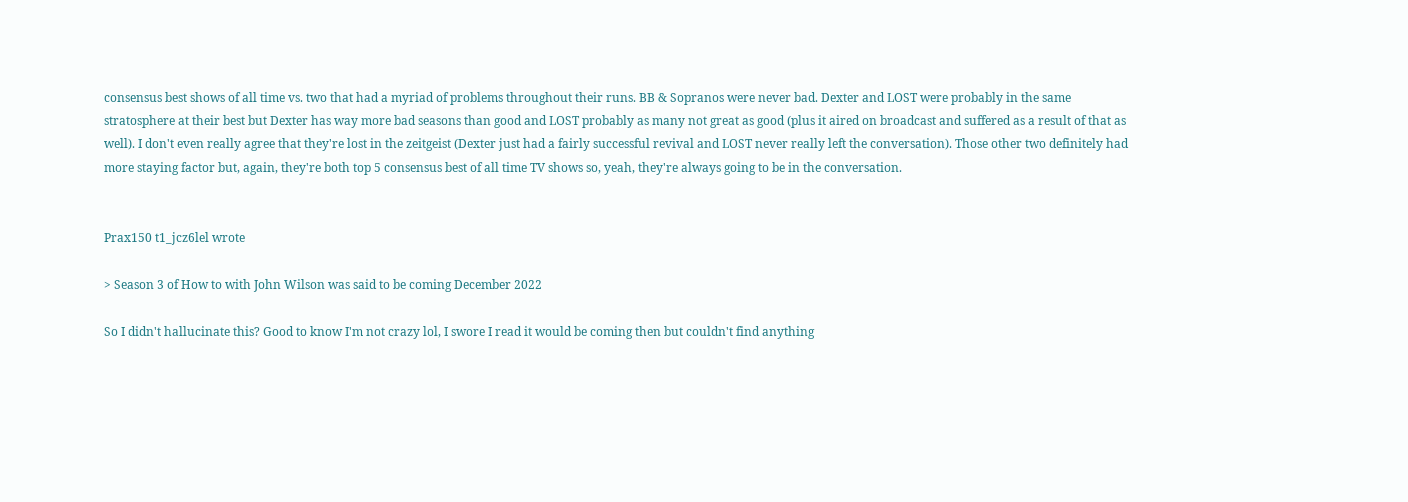consensus best shows of all time vs. two that had a myriad of problems throughout their runs. BB & Sopranos were never bad. Dexter and LOST were probably in the same stratosphere at their best but Dexter has way more bad seasons than good and LOST probably as many not great as good (plus it aired on broadcast and suffered as a result of that as well). I don't even really agree that they're lost in the zeitgeist (Dexter just had a fairly successful revival and LOST never really left the conversation). Those other two definitely had more staying factor but, again, they're both top 5 consensus best of all time TV shows so, yeah, they're always going to be in the conversation.


Prax150 t1_jcz6lel wrote

> Season 3 of How to with John Wilson was said to be coming December 2022

So I didn't hallucinate this? Good to know I'm not crazy lol, I swore I read it would be coming then but couldn't find anything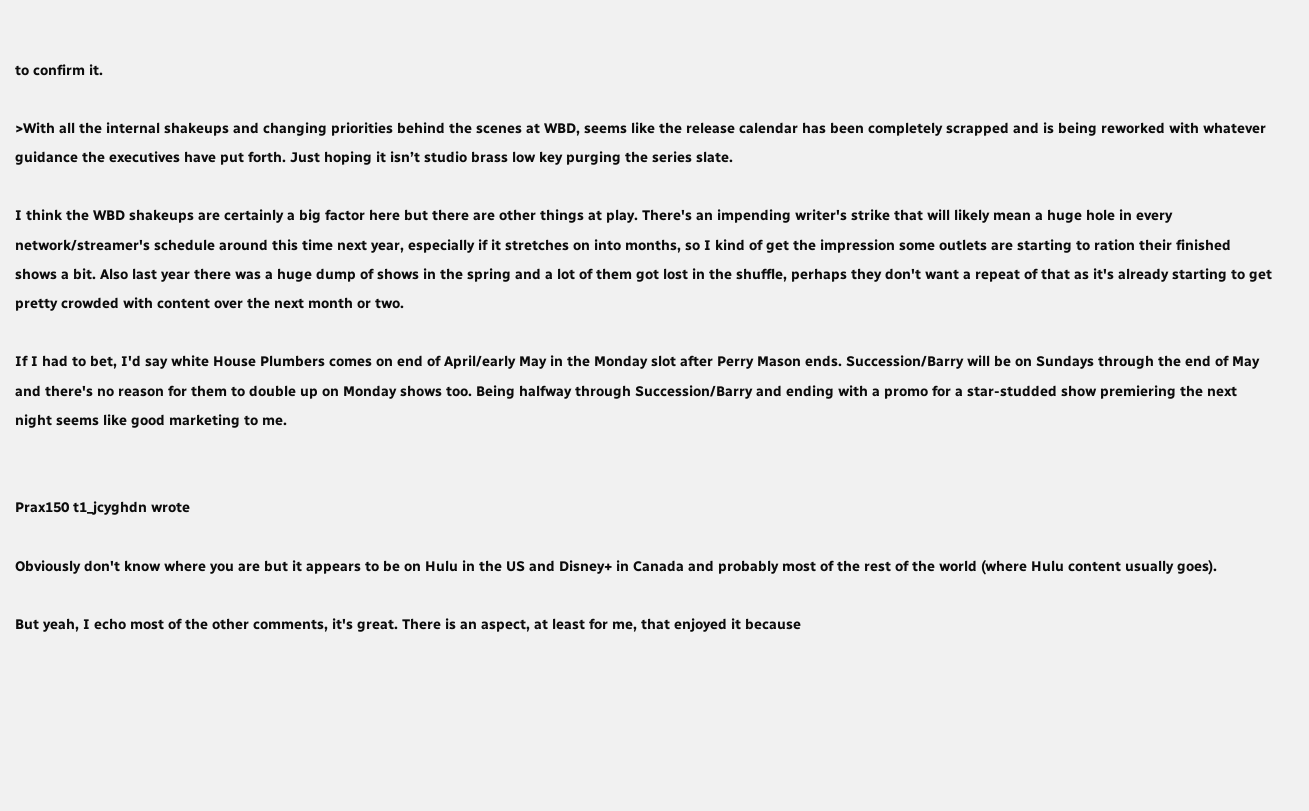to confirm it.

>With all the internal shakeups and changing priorities behind the scenes at WBD, seems like the release calendar has been completely scrapped and is being reworked with whatever guidance the executives have put forth. Just hoping it isn’t studio brass low key purging the series slate.

I think the WBD shakeups are certainly a big factor here but there are other things at play. There's an impending writer's strike that will likely mean a huge hole in every network/streamer's schedule around this time next year, especially if it stretches on into months, so I kind of get the impression some outlets are starting to ration their finished shows a bit. Also last year there was a huge dump of shows in the spring and a lot of them got lost in the shuffle, perhaps they don't want a repeat of that as it's already starting to get pretty crowded with content over the next month or two.

If I had to bet, I'd say white House Plumbers comes on end of April/early May in the Monday slot after Perry Mason ends. Succession/Barry will be on Sundays through the end of May and there's no reason for them to double up on Monday shows too. Being halfway through Succession/Barry and ending with a promo for a star-studded show premiering the next night seems like good marketing to me.


Prax150 t1_jcyghdn wrote

Obviously don't know where you are but it appears to be on Hulu in the US and Disney+ in Canada and probably most of the rest of the world (where Hulu content usually goes).

But yeah, I echo most of the other comments, it's great. There is an aspect, at least for me, that enjoyed it because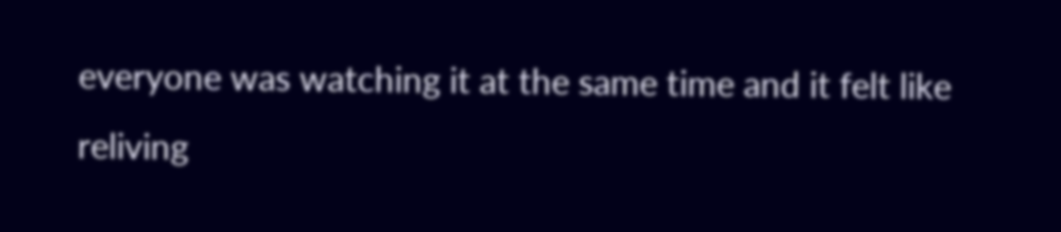everyone was watching it at the same time and it felt like reliving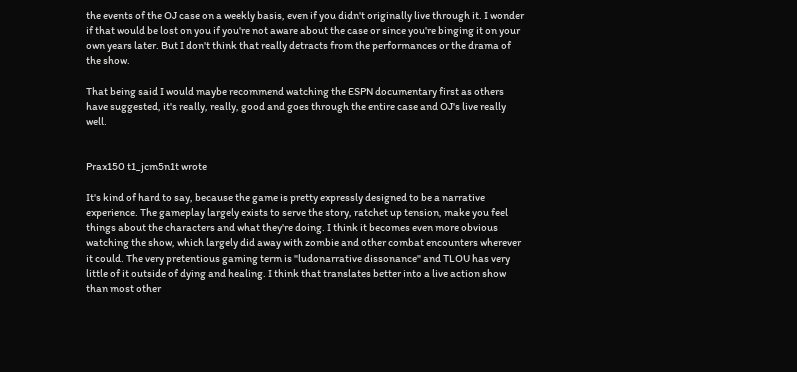the events of the OJ case on a weekly basis, even if you didn't originally live through it. I wonder if that would be lost on you if you're not aware about the case or since you're binging it on your own years later. But I don't think that really detracts from the performances or the drama of the show.

That being said I would maybe recommend watching the ESPN documentary first as others have suggested, it's really, really, good and goes through the entire case and OJ's live really well.


Prax150 t1_jcm5n1t wrote

It's kind of hard to say, because the game is pretty expressly designed to be a narrative experience. The gameplay largely exists to serve the story, ratchet up tension, make you feel things about the characters and what they're doing. I think it becomes even more obvious watching the show, which largely did away with zombie and other combat encounters wherever it could. The very pretentious gaming term is "ludonarrative dissonance" and TLOU has very little of it outside of dying and healing. I think that translates better into a live action show than most other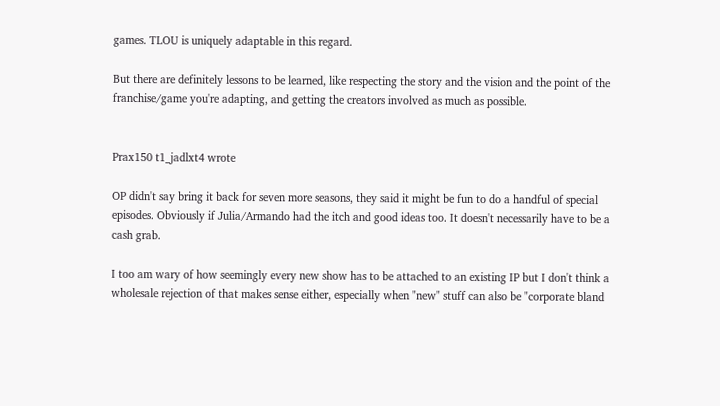games. TLOU is uniquely adaptable in this regard.

But there are definitely lessons to be learned, like respecting the story and the vision and the point of the franchise/game you're adapting, and getting the creators involved as much as possible.


Prax150 t1_jadlxt4 wrote

OP didn't say bring it back for seven more seasons, they said it might be fun to do a handful of special episodes. Obviously if Julia/Armando had the itch and good ideas too. It doesn't necessarily have to be a cash grab.

I too am wary of how seemingly every new show has to be attached to an existing IP but I don't think a wholesale rejection of that makes sense either, especially when "new" stuff can also be "corporate bland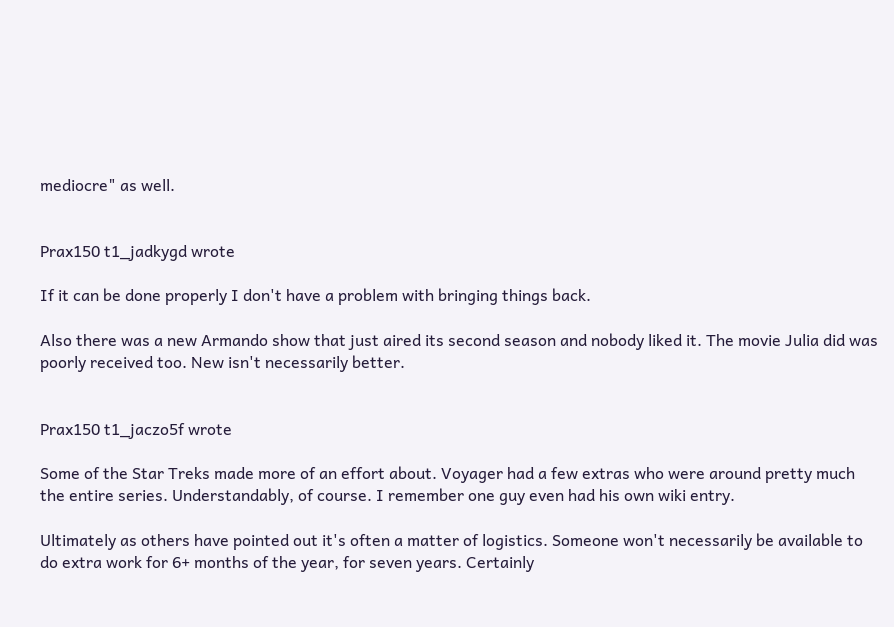mediocre" as well.


Prax150 t1_jadkygd wrote

If it can be done properly I don't have a problem with bringing things back.

Also there was a new Armando show that just aired its second season and nobody liked it. The movie Julia did was poorly received too. New isn't necessarily better.


Prax150 t1_jaczo5f wrote

Some of the Star Treks made more of an effort about. Voyager had a few extras who were around pretty much the entire series. Understandably, of course. I remember one guy even had his own wiki entry.

Ultimately as others have pointed out it's often a matter of logistics. Someone won't necessarily be available to do extra work for 6+ months of the year, for seven years. Certainly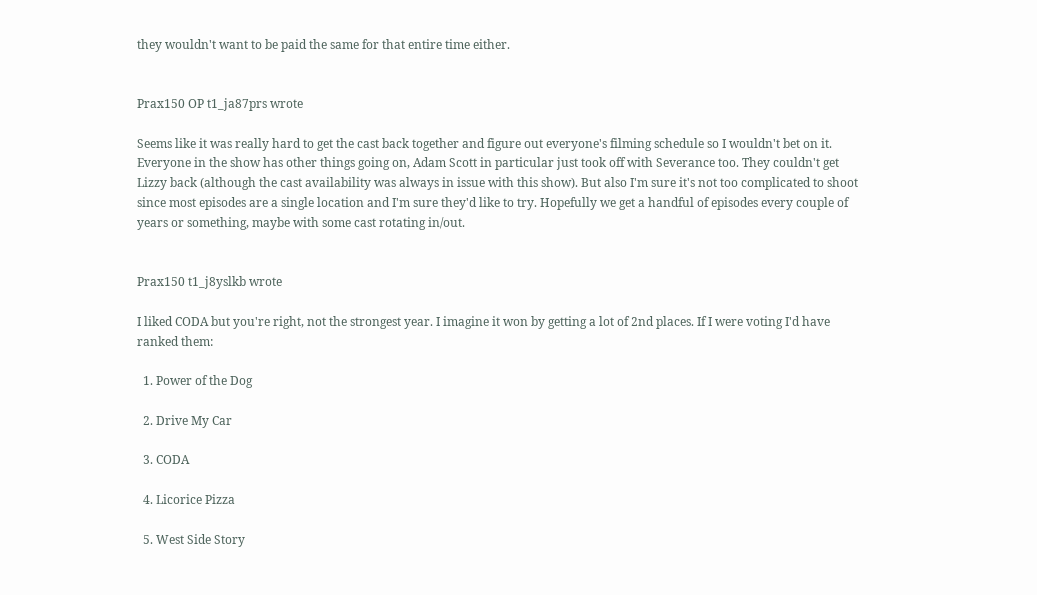they wouldn't want to be paid the same for that entire time either.


Prax150 OP t1_ja87prs wrote

Seems like it was really hard to get the cast back together and figure out everyone's filming schedule so I wouldn't bet on it. Everyone in the show has other things going on, Adam Scott in particular just took off with Severance too. They couldn't get Lizzy back (although the cast availability was always in issue with this show). But also I'm sure it's not too complicated to shoot since most episodes are a single location and I'm sure they'd like to try. Hopefully we get a handful of episodes every couple of years or something, maybe with some cast rotating in/out.


Prax150 t1_j8yslkb wrote

I liked CODA but you're right, not the strongest year. I imagine it won by getting a lot of 2nd places. If I were voting I'd have ranked them:

  1. Power of the Dog

  2. Drive My Car

  3. CODA

  4. Licorice Pizza

  5. West Side Story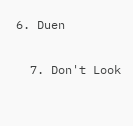6. Duen

  7. Don't Look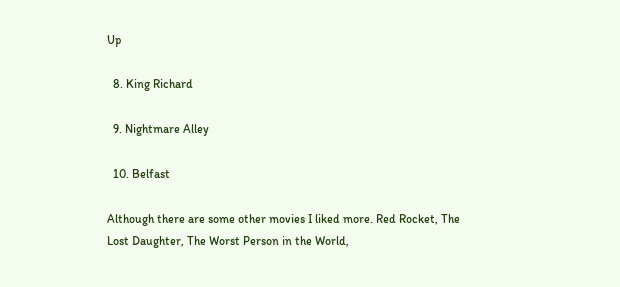Up

  8. King Richard

  9. Nightmare Alley

  10. Belfast

Although there are some other movies I liked more. Red Rocket, The Lost Daughter, The Worst Person in the World,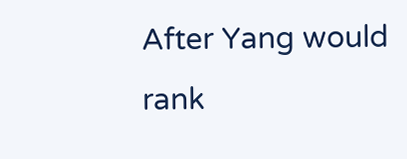After Yang would rank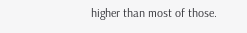higher than most of those.